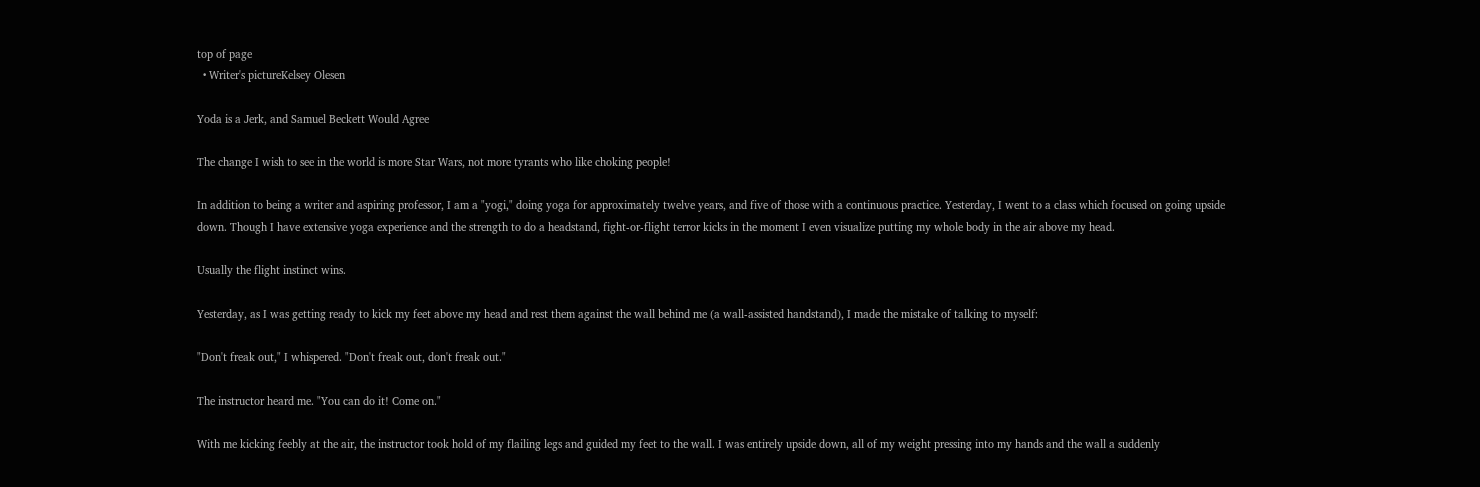top of page
  • Writer's pictureKelsey Olesen

Yoda is a Jerk, and Samuel Beckett Would Agree

The change I wish to see in the world is more Star Wars, not more tyrants who like choking people!

In addition to being a writer and aspiring professor, I am a "yogi," doing yoga for approximately twelve years, and five of those with a continuous practice. Yesterday, I went to a class which focused on going upside down. Though I have extensive yoga experience and the strength to do a headstand, fight-or-flight terror kicks in the moment I even visualize putting my whole body in the air above my head.

Usually the flight instinct wins.

Yesterday, as I was getting ready to kick my feet above my head and rest them against the wall behind me (a wall-assisted handstand), I made the mistake of talking to myself:

"Don't freak out," I whispered. "Don't freak out, don't freak out."

The instructor heard me. "You can do it! Come on."

With me kicking feebly at the air, the instructor took hold of my flailing legs and guided my feet to the wall. I was entirely upside down, all of my weight pressing into my hands and the wall a suddenly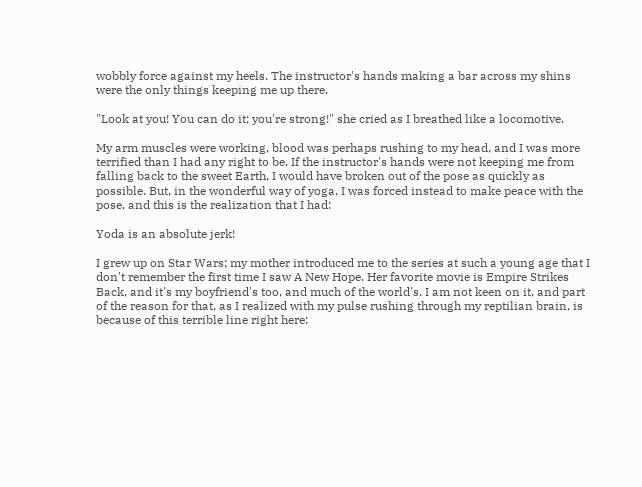wobbly force against my heels. The instructor's hands making a bar across my shins were the only things keeping me up there.

"Look at you! You can do it; you're strong!" she cried as I breathed like a locomotive.

My arm muscles were working, blood was perhaps rushing to my head, and I was more terrified than I had any right to be. If the instructor's hands were not keeping me from falling back to the sweet Earth, I would have broken out of the pose as quickly as possible. But, in the wonderful way of yoga, I was forced instead to make peace with the pose, and this is the realization that I had:

Yoda is an absolute jerk!

I grew up on Star Wars; my mother introduced me to the series at such a young age that I don't remember the first time I saw A New Hope. Her favorite movie is Empire Strikes Back, and it's my boyfriend's too, and much of the world's. I am not keen on it, and part of the reason for that, as I realized with my pulse rushing through my reptilian brain, is because of this terrible line right here: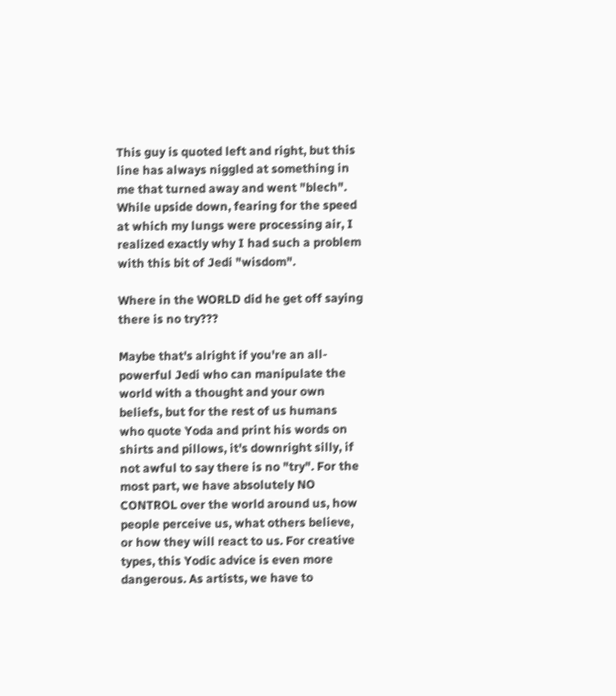This guy is quoted left and right, but this line has always niggled at something in me that turned away and went "blech". While upside down, fearing for the speed at which my lungs were processing air, I realized exactly why I had such a problem with this bit of Jedi "wisdom".

Where in the WORLD did he get off saying there is no try???

Maybe that's alright if you're an all-powerful Jedi who can manipulate the world with a thought and your own beliefs, but for the rest of us humans who quote Yoda and print his words on shirts and pillows, it's downright silly, if not awful to say there is no "try". For the most part, we have absolutely NO CONTROL over the world around us, how people perceive us, what others believe, or how they will react to us. For creative types, this Yodic advice is even more dangerous. As artists, we have to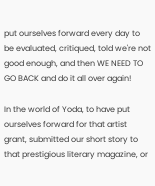put ourselves forward every day to be evaluated, critiqued, told we're not good enough, and then WE NEED TO GO BACK and do it all over again!

In the world of Yoda, to have put ourselves forward for that artist grant, submitted our short story to that prestigious literary magazine, or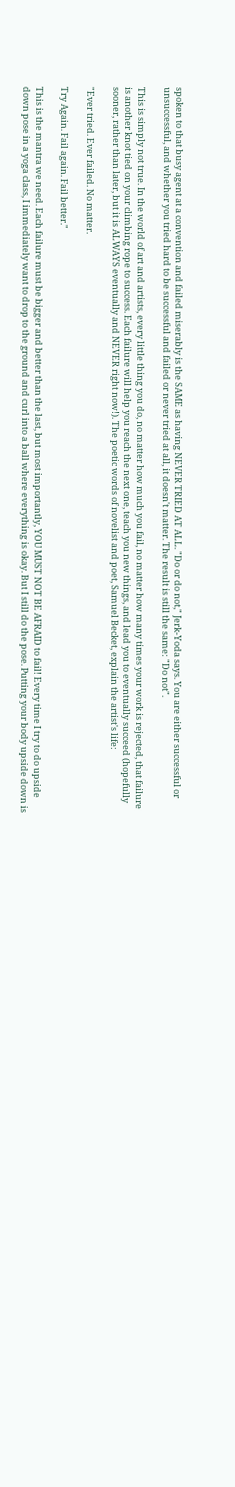spoken to that busy agent at a convention and failed miserably is the SAME as having NEVER TRIED AT ALL. "Do or do not," Jerk-Yoda says. You are either successful or unsuccessful, and whether you tried hard to be successful and failed or never tried at all, it doesn't matter. The result is still the same: "Do not".

This is simply not true. In the world of art and artists, every little thing you do, no matter how much you fail, no matter how many times your work is rejected, that failure is another knot tied on your climbing rope to success. Each failure will help you reach the next one, teach you new things, and lead you to eventually succeed (hopefully sooner, rather than later, but it is ALWAYS eventually and NEVER right now!). The poetic words of novelist and poet, Samuel Becket, explain the artist's life:

"Ever tried. Ever failed. No matter.

Try Again. Fail again. Fail better."

This is the mantra we need. Each failure must be bigger and better than the last, but most importantly, YOU MUST NOT BE AFRAID to fail! Every time I try to do upside down pose in a yoga class, I immediately want to drop to the ground and curl into a ball where everything is okay. But I still do the pose. Putting your body upside down is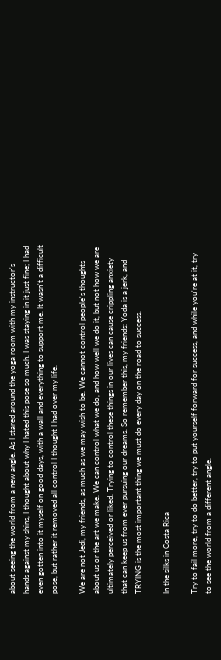about seeing the world from a new angle. As I stared around the yoga room with my instructor's hands against my shins, I thought about why I hated this pose so much. I was staying in it just fine; I had even gotten into it myself on good days, with a wall and everything to support me. It wasn't a difficult pose, but rather it removed all control I thought I had over my life.

We are not Jedi, my friends, as much as we may wish to be. We cannot control people's thoughts about us or the art we make. We can control what we do, and how well we do it, but not how we are ultimately perceived or liked. Trying to control these things in our lives can cause crippling anxiety that can keep us from ever pursuing our dreams. So remember this, my friends: Yoda is a jerk, and TRYING is the most important thing we must do every day on the road to success.

In the silks in Costa Rica

Try to fail more, try to do better, try to put yourself forward for success, and while you're at it, try to see the world from a different angle.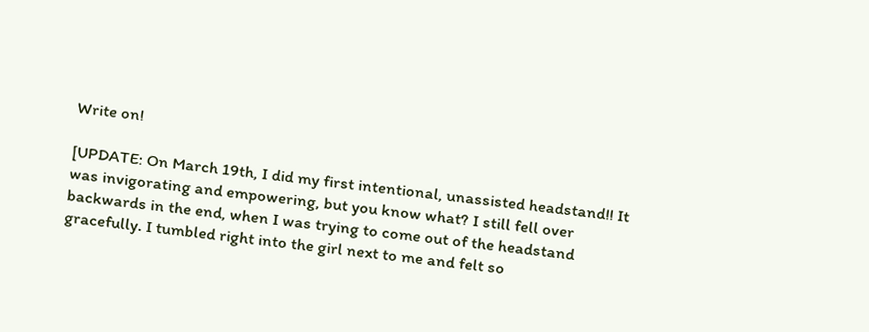Write on!

[UPDATE: On March 19th, I did my first intentional, unassisted headstand!! It was invigorating and empowering, but you know what? I still fell over backwards in the end, when I was trying to come out of the headstand gracefully. I tumbled right into the girl next to me and felt so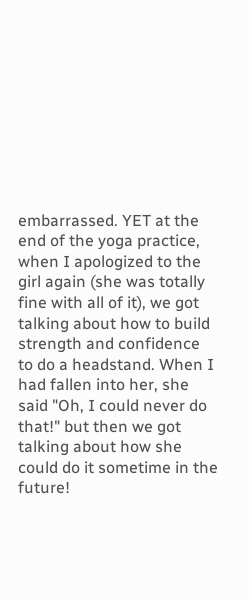embarrassed. YET at the end of the yoga practice, when I apologized to the girl again (she was totally fine with all of it), we got talking about how to build strength and confidence to do a headstand. When I had fallen into her, she said "Oh, I could never do that!" but then we got talking about how she could do it sometime in the future!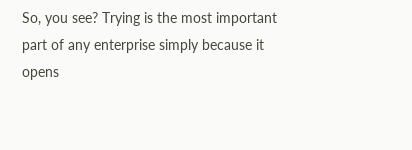So, you see? Trying is the most important part of any enterprise simply because it opens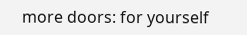more doors: for yourself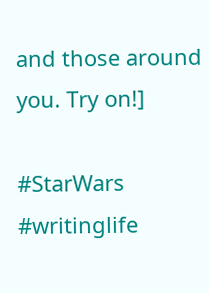and those around you. Try on!]

#StarWars #writinglife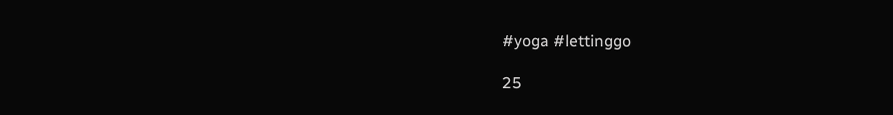#yoga #lettinggo

25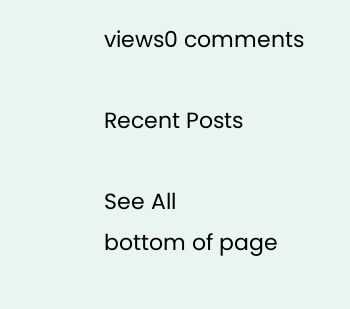views0 comments

Recent Posts

See All
bottom of page